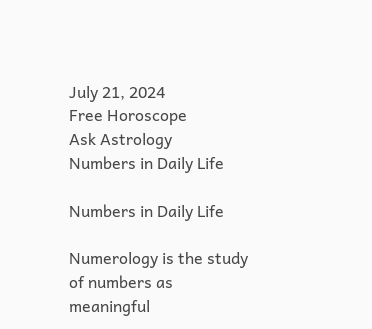July 21, 2024
Free Horoscope
Ask Astrology
Numbers in Daily Life

Numbers in Daily Life

Numerology is the study of numbers as meaningful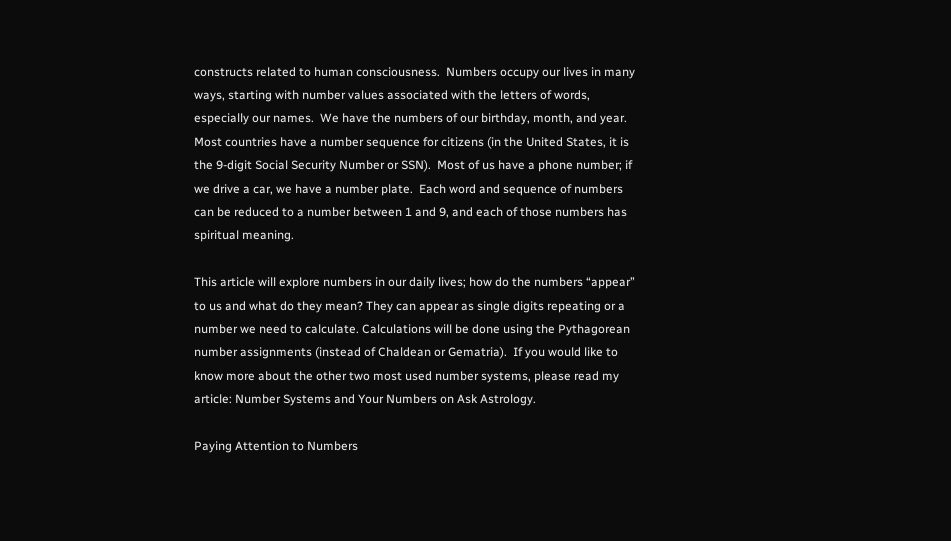constructs related to human consciousness.  Numbers occupy our lives in many ways, starting with number values associated with the letters of words, especially our names.  We have the numbers of our birthday, month, and year.  Most countries have a number sequence for citizens (in the United States, it is the 9-digit Social Security Number or SSN).  Most of us have a phone number; if we drive a car, we have a number plate.  Each word and sequence of numbers can be reduced to a number between 1 and 9, and each of those numbers has spiritual meaning.

This article will explore numbers in our daily lives; how do the numbers “appear” to us and what do they mean? They can appear as single digits repeating or a number we need to calculate. Calculations will be done using the Pythagorean number assignments (instead of Chaldean or Gematria).  If you would like to know more about the other two most used number systems, please read my article: Number Systems and Your Numbers on Ask Astrology.

Paying Attention to Numbers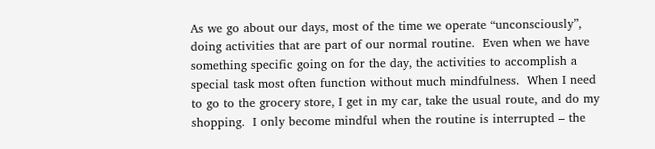As we go about our days, most of the time we operate “unconsciously”, doing activities that are part of our normal routine.  Even when we have something specific going on for the day, the activities to accomplish a special task most often function without much mindfulness.  When I need to go to the grocery store, I get in my car, take the usual route, and do my shopping.  I only become mindful when the routine is interrupted – the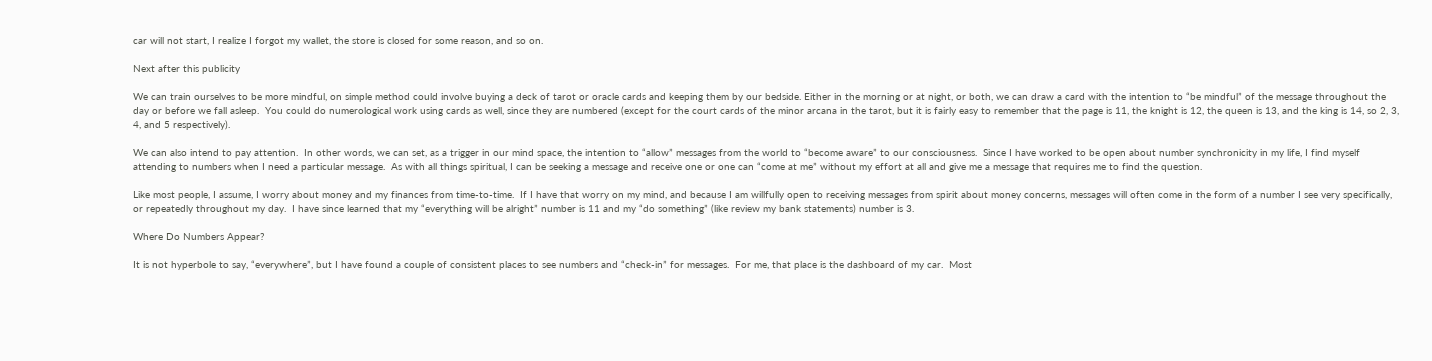car will not start, I realize I forgot my wallet, the store is closed for some reason, and so on.

Next after this publicity

We can train ourselves to be more mindful, on simple method could involve buying a deck of tarot or oracle cards and keeping them by our bedside. Either in the morning or at night, or both, we can draw a card with the intention to “be mindful” of the message throughout the day or before we fall asleep.  You could do numerological work using cards as well, since they are numbered (except for the court cards of the minor arcana in the tarot, but it is fairly easy to remember that the page is 11, the knight is 12, the queen is 13, and the king is 14, so 2, 3, 4, and 5 respectively).

We can also intend to pay attention.  In other words, we can set, as a trigger in our mind space, the intention to “allow” messages from the world to “become aware” to our consciousness.  Since I have worked to be open about number synchronicity in my life, I find myself attending to numbers when I need a particular message.  As with all things spiritual, I can be seeking a message and receive one or one can “come at me” without my effort at all and give me a message that requires me to find the question.

Like most people, I assume, I worry about money and my finances from time-to-time.  If I have that worry on my mind, and because I am willfully open to receiving messages from spirit about money concerns, messages will often come in the form of a number I see very specifically, or repeatedly throughout my day.  I have since learned that my “everything will be alright” number is 11 and my “do something” (like review my bank statements) number is 3.

Where Do Numbers Appear?

It is not hyperbole to say, “everywhere”, but I have found a couple of consistent places to see numbers and “check-in” for messages.  For me, that place is the dashboard of my car.  Most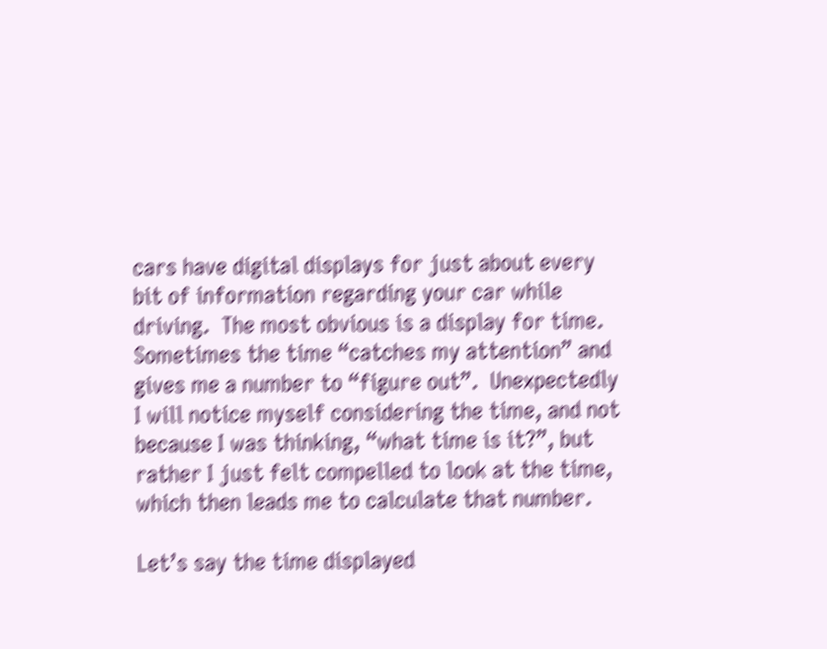cars have digital displays for just about every bit of information regarding your car while driving.  The most obvious is a display for time.  Sometimes the time “catches my attention” and gives me a number to “figure out”.  Unexpectedly I will notice myself considering the time, and not because I was thinking, “what time is it?”, but rather I just felt compelled to look at the time, which then leads me to calculate that number.

Let’s say the time displayed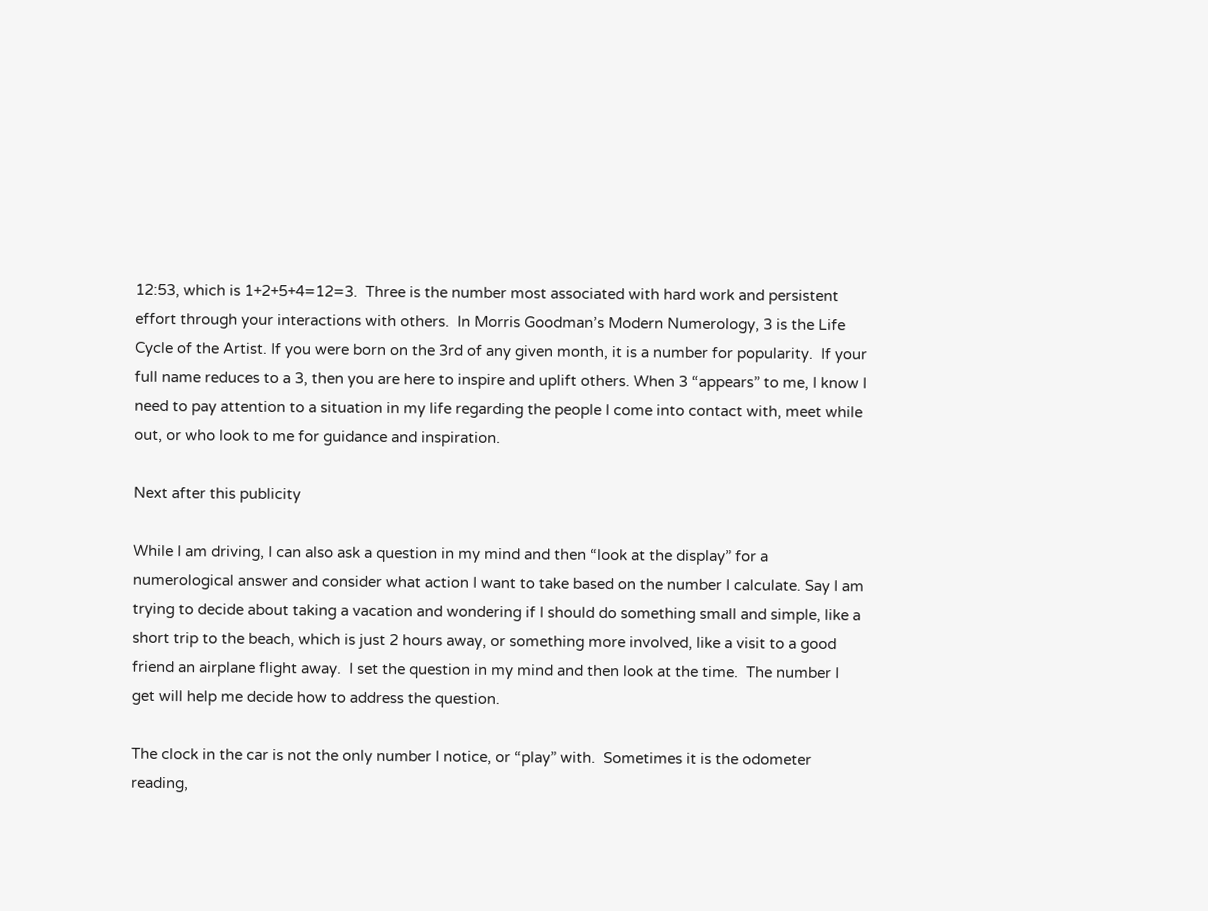12:53, which is 1+2+5+4=12=3.  Three is the number most associated with hard work and persistent effort through your interactions with others.  In Morris Goodman’s Modern Numerology, 3 is the Life Cycle of the Artist. If you were born on the 3rd of any given month, it is a number for popularity.  If your full name reduces to a 3, then you are here to inspire and uplift others. When 3 “appears” to me, I know I need to pay attention to a situation in my life regarding the people I come into contact with, meet while out, or who look to me for guidance and inspiration.

Next after this publicity

While I am driving, I can also ask a question in my mind and then “look at the display” for a numerological answer and consider what action I want to take based on the number I calculate. Say I am trying to decide about taking a vacation and wondering if I should do something small and simple, like a short trip to the beach, which is just 2 hours away, or something more involved, like a visit to a good friend an airplane flight away.  I set the question in my mind and then look at the time.  The number I get will help me decide how to address the question.

The clock in the car is not the only number I notice, or “play” with.  Sometimes it is the odometer reading,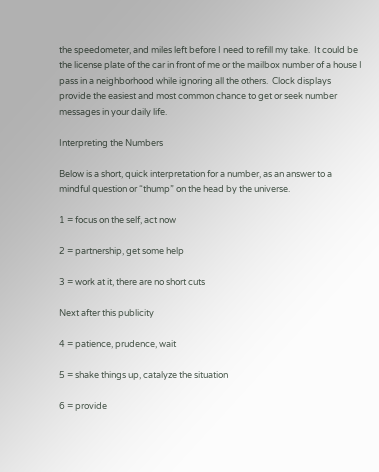the speedometer, and miles left before I need to refill my take.  It could be the license plate of the car in front of me or the mailbox number of a house I pass in a neighborhood while ignoring all the others.  Clock displays provide the easiest and most common chance to get or seek number messages in your daily life.

Interpreting the Numbers

Below is a short, quick interpretation for a number, as an answer to a mindful question or “thump” on the head by the universe.

1 = focus on the self, act now

2 = partnership, get some help

3 = work at it, there are no short cuts

Next after this publicity

4 = patience, prudence, wait

5 = shake things up, catalyze the situation

6 = provide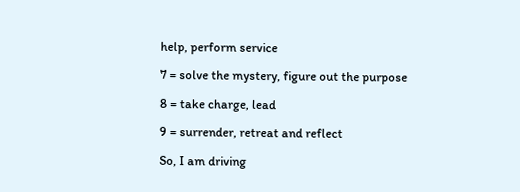help, perform service

7 = solve the mystery, figure out the purpose

8 = take charge, lead

9 = surrender, retreat and reflect

So, I am driving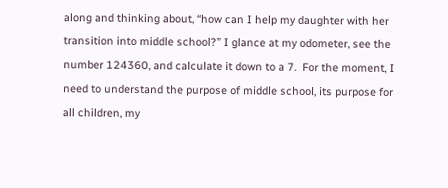along and thinking about, “how can I help my daughter with her transition into middle school?” I glance at my odometer, see the number 124360, and calculate it down to a 7.  For the moment, I need to understand the purpose of middle school, its purpose for all children, my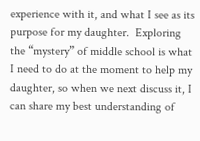experience with it, and what I see as its purpose for my daughter.  Exploring the “mystery” of middle school is what I need to do at the moment to help my daughter, so when we next discuss it, I can share my best understanding of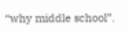“why middle school”.